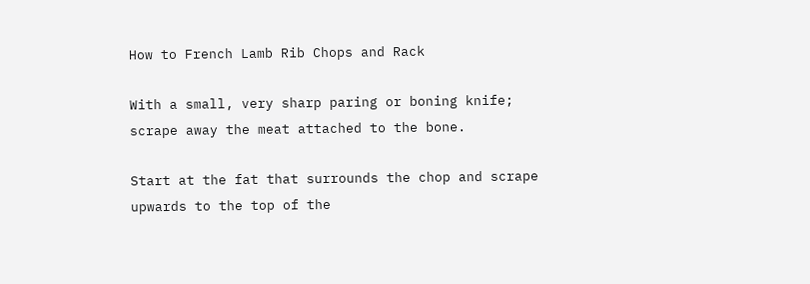How to French Lamb Rib Chops and Rack

With a small, very sharp paring or boning knife; scrape away the meat attached to the bone.

Start at the fat that surrounds the chop and scrape upwards to the top of the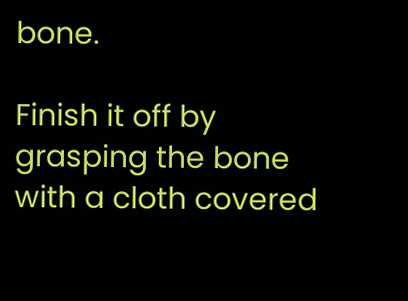bone.

Finish it off by grasping the bone with a cloth covered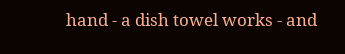hand ‐ a dish towel works ‐ and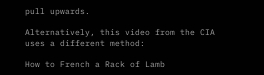pull upwards.

Alternatively, this video from the CIA uses a different method:

How to French a Rack of Lamb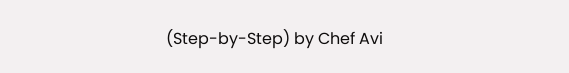(Step-by-Step) by Chef Avi